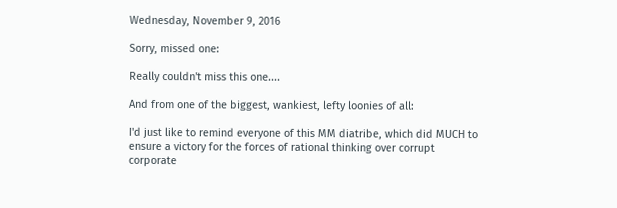Wednesday, November 9, 2016

Sorry, missed one:

Really couldn't miss this one....

And from one of the biggest, wankiest, lefty loonies of all:

I'd just like to remind everyone of this MM diatribe, which did MUCH to ensure a victory for the forces of rational thinking over corrupt corporate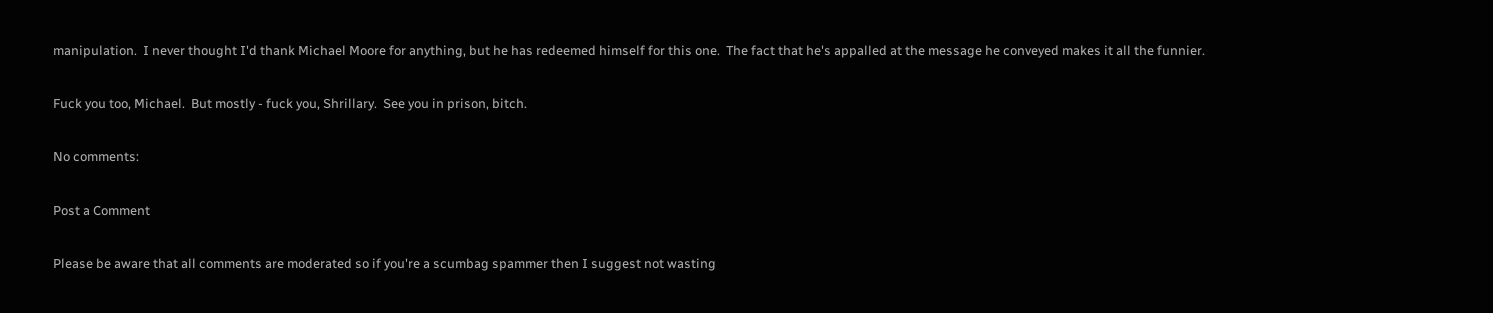manipulation.  I never thought I'd thank Michael Moore for anything, but he has redeemed himself for this one.  The fact that he's appalled at the message he conveyed makes it all the funnier.

Fuck you too, Michael.  But mostly - fuck you, Shrillary.  See you in prison, bitch.

No comments:

Post a Comment

Please be aware that all comments are moderated so if you're a scumbag spammer then I suggest not wasting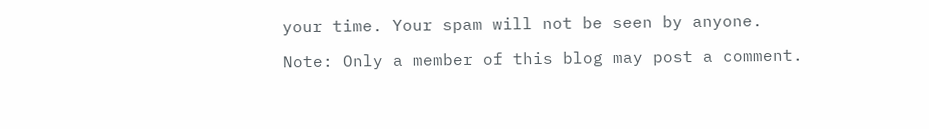your time. Your spam will not be seen by anyone.

Note: Only a member of this blog may post a comment.